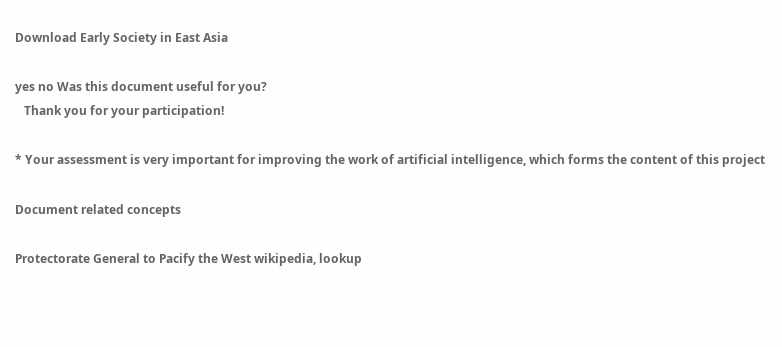Download Early Society in East Asia

yes no Was this document useful for you?
   Thank you for your participation!

* Your assessment is very important for improving the work of artificial intelligence, which forms the content of this project

Document related concepts

Protectorate General to Pacify the West wikipedia, lookup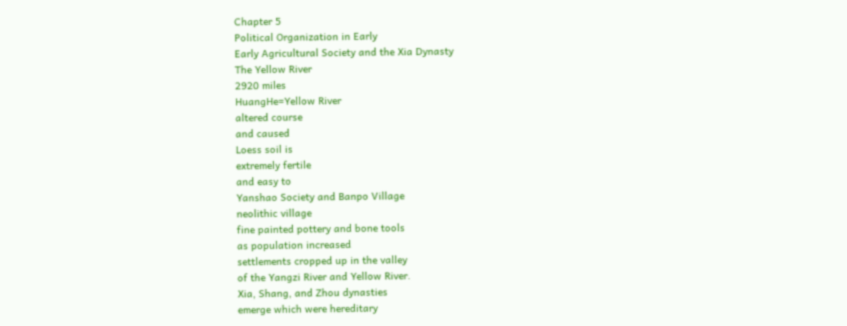Chapter 5
Political Organization in Early
Early Agricultural Society and the Xia Dynasty
The Yellow River
2920 miles
HuangHe=Yellow River
altered course
and caused
Loess soil is
extremely fertile
and easy to
Yanshao Society and Banpo Village
neolithic village
fine painted pottery and bone tools
as population increased
settlements cropped up in the valley
of the Yangzi River and Yellow River.
Xia, Shang, and Zhou dynasties
emerge which were hereditary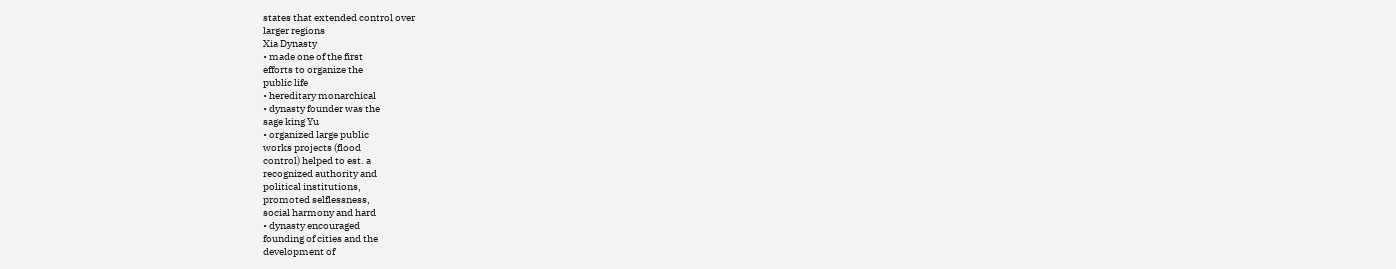states that extended control over
larger regions
Xia Dynasty
• made one of the first
efforts to organize the
public life
• hereditary monarchical
• dynasty founder was the
sage king Yu
• organized large public
works projects (flood
control) helped to est. a
recognized authority and
political institutions,
promoted selflessness,
social harmony and hard
• dynasty encouraged
founding of cities and the
development of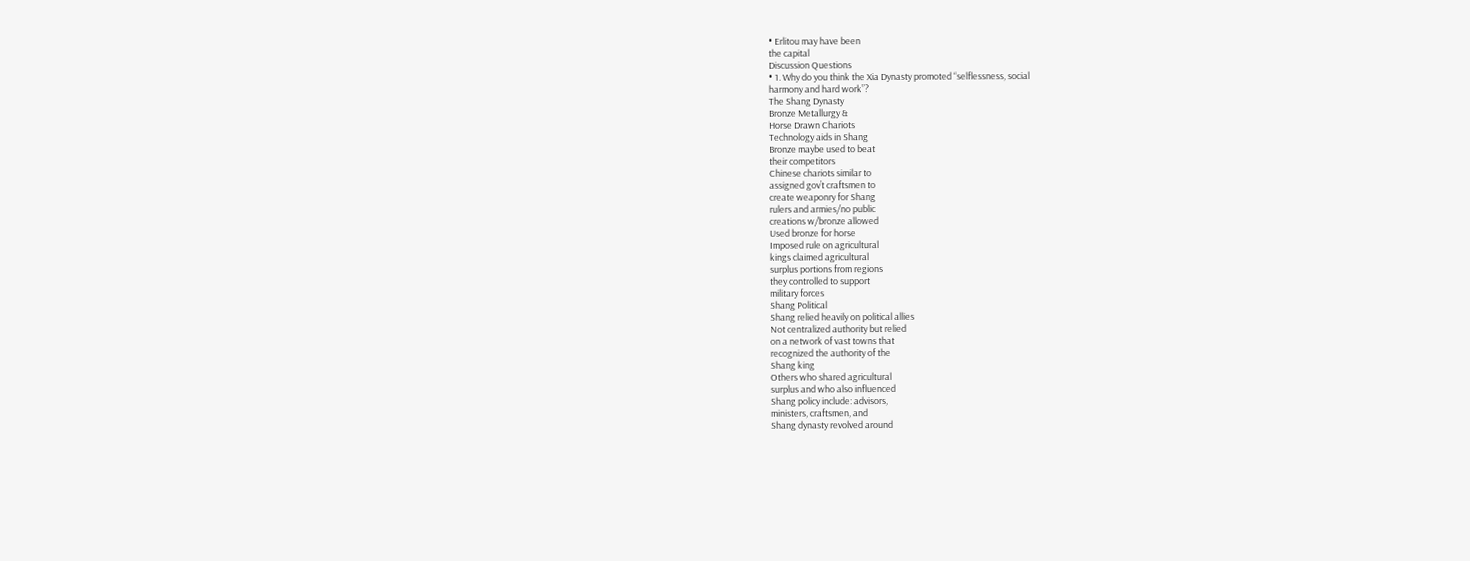• Erlitou may have been
the capital
Discussion Questions
• 1. Why do you think the Xia Dynasty promoted “selflessness, social
harmony and hard work”?
The Shang Dynasty
Bronze Metallurgy &
Horse Drawn Chariots
Technology aids in Shang
Bronze maybe used to beat
their competitors
Chinese chariots similar to
assigned gov’t craftsmen to
create weaponry for Shang
rulers and armies/no public
creations w/bronze allowed
Used bronze for horse
Imposed rule on agricultural
kings claimed agricultural
surplus portions from regions
they controlled to support
military forces
Shang Political
Shang relied heavily on political allies
Not centralized authority but relied
on a network of vast towns that
recognized the authority of the
Shang king
Others who shared agricultural
surplus and who also influenced
Shang policy include: advisors,
ministers, craftsmen, and
Shang dynasty revolved around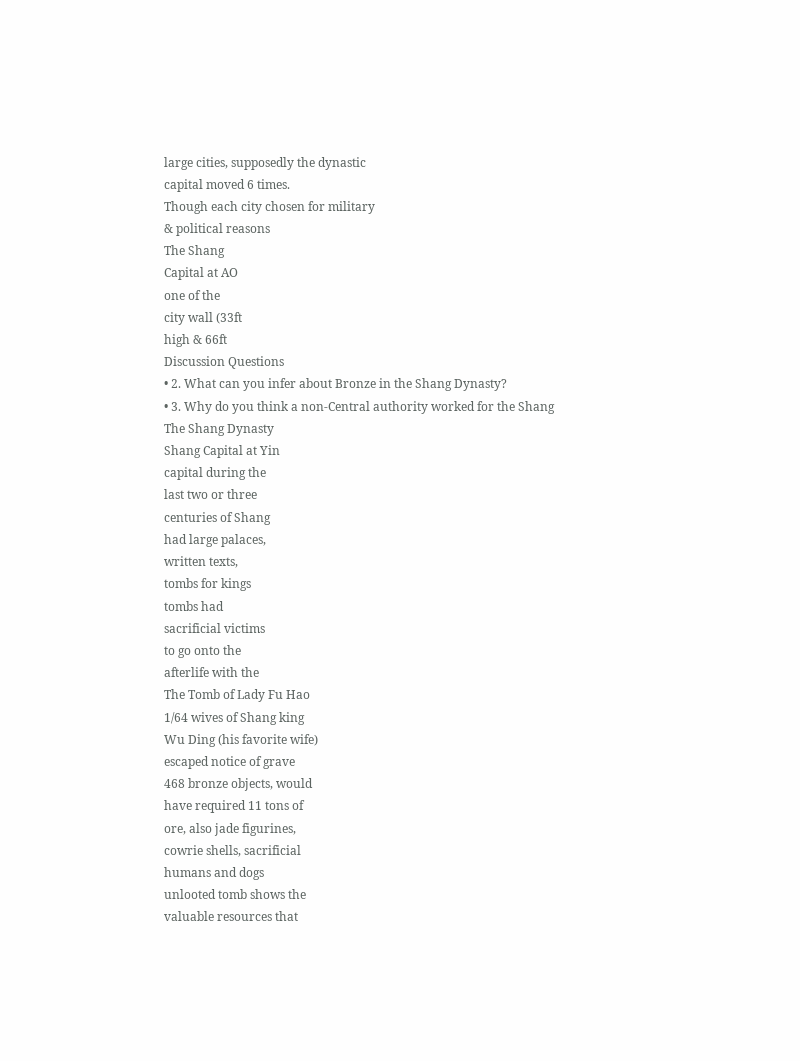large cities, supposedly the dynastic
capital moved 6 times.
Though each city chosen for military
& political reasons
The Shang
Capital at AO
one of the
city wall (33ft
high & 66ft
Discussion Questions
• 2. What can you infer about Bronze in the Shang Dynasty?
• 3. Why do you think a non-Central authority worked for the Shang
The Shang Dynasty
Shang Capital at Yin
capital during the
last two or three
centuries of Shang
had large palaces,
written texts,
tombs for kings
tombs had
sacrificial victims
to go onto the
afterlife with the
The Tomb of Lady Fu Hao
1/64 wives of Shang king
Wu Ding (his favorite wife)
escaped notice of grave
468 bronze objects, would
have required 11 tons of
ore, also jade figurines,
cowrie shells, sacrificial
humans and dogs
unlooted tomb shows the
valuable resources that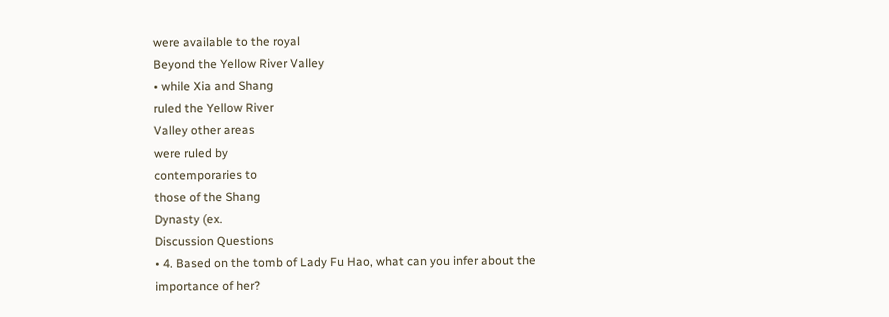were available to the royal
Beyond the Yellow River Valley
• while Xia and Shang
ruled the Yellow River
Valley other areas
were ruled by
contemporaries to
those of the Shang
Dynasty (ex.
Discussion Questions
• 4. Based on the tomb of Lady Fu Hao, what can you infer about the
importance of her?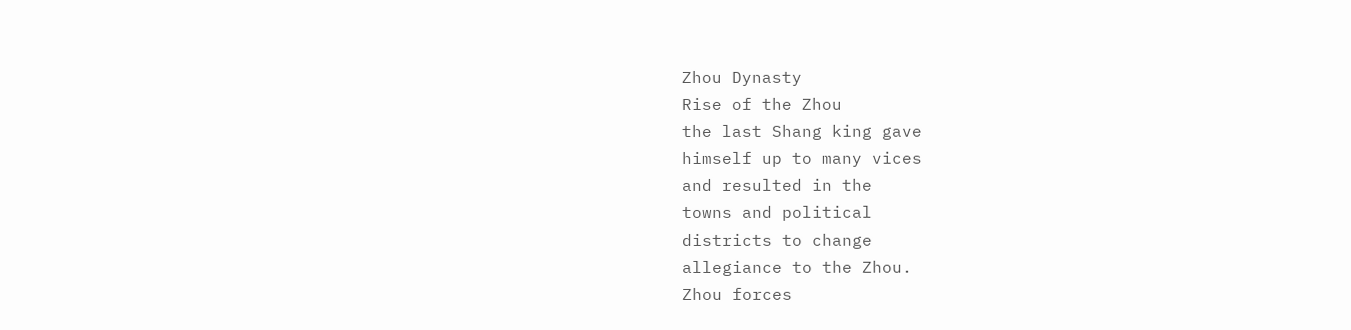Zhou Dynasty
Rise of the Zhou
the last Shang king gave
himself up to many vices
and resulted in the
towns and political
districts to change
allegiance to the Zhou.
Zhou forces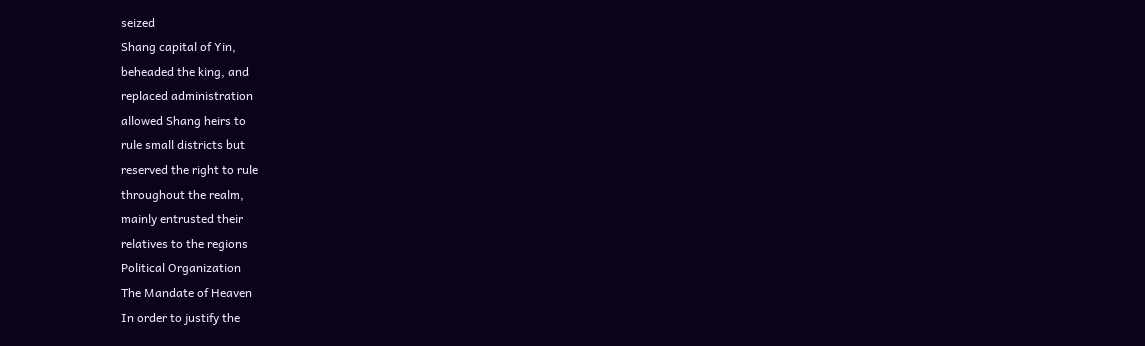seized
Shang capital of Yin,
beheaded the king, and
replaced administration
allowed Shang heirs to
rule small districts but
reserved the right to rule
throughout the realm,
mainly entrusted their
relatives to the regions
Political Organization
The Mandate of Heaven
In order to justify the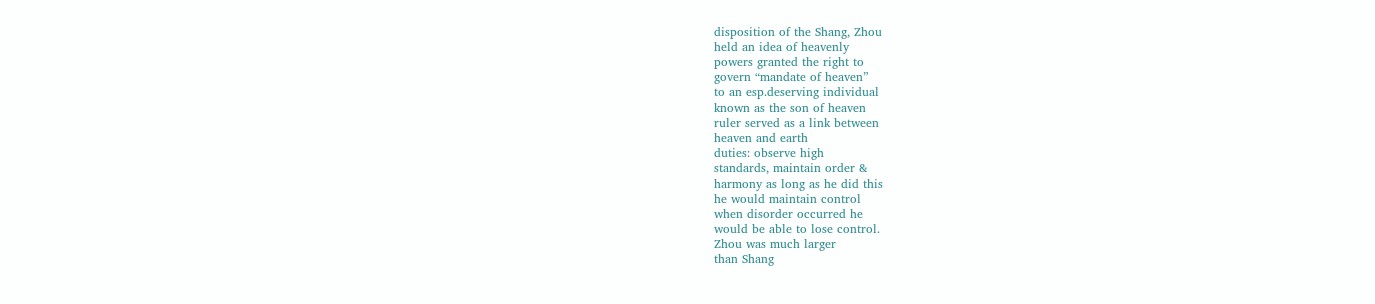disposition of the Shang, Zhou
held an idea of heavenly
powers granted the right to
govern “mandate of heaven”
to an esp.deserving individual
known as the son of heaven
ruler served as a link between
heaven and earth
duties: observe high
standards, maintain order &
harmony as long as he did this
he would maintain control
when disorder occurred he
would be able to lose control.
Zhou was much larger
than Shang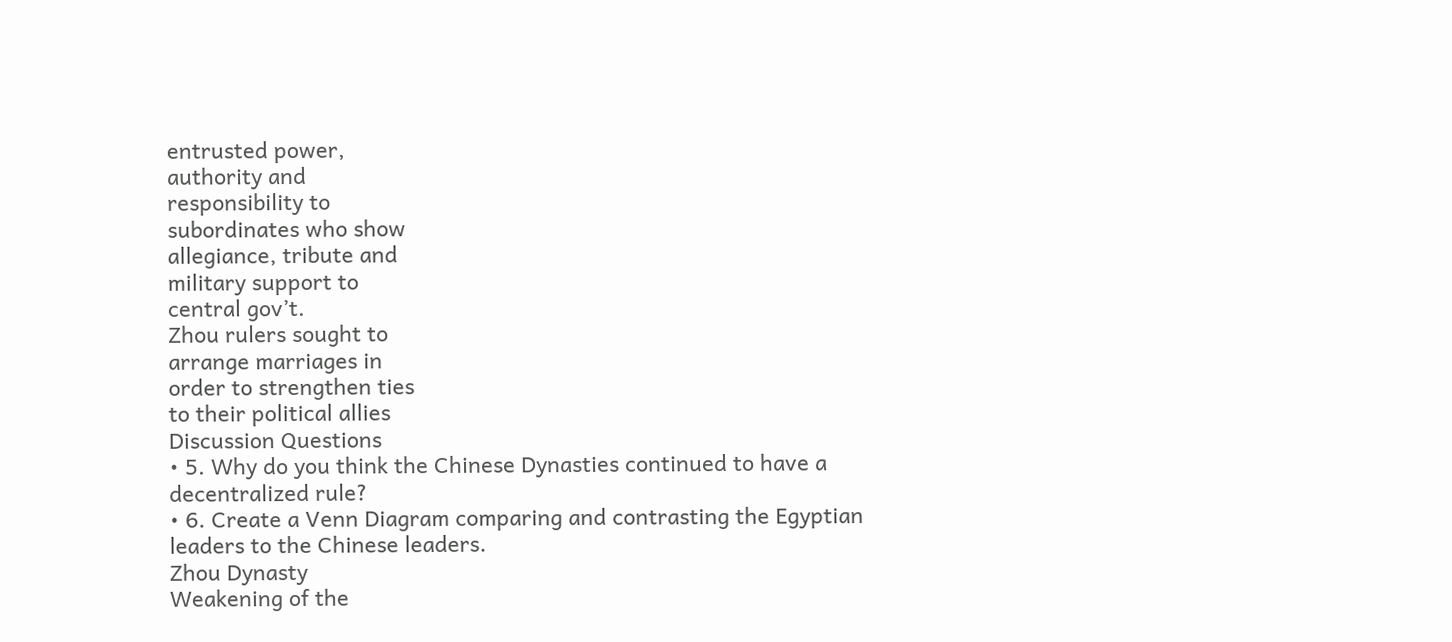entrusted power,
authority and
responsibility to
subordinates who show
allegiance, tribute and
military support to
central gov’t.
Zhou rulers sought to
arrange marriages in
order to strengthen ties
to their political allies
Discussion Questions
• 5. Why do you think the Chinese Dynasties continued to have a
decentralized rule?
• 6. Create a Venn Diagram comparing and contrasting the Egyptian
leaders to the Chinese leaders.
Zhou Dynasty
Weakening of the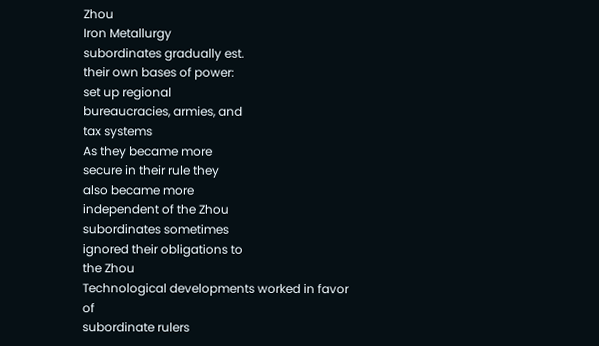Zhou
Iron Metallurgy
subordinates gradually est.
their own bases of power:
set up regional
bureaucracies, armies, and
tax systems
As they became more
secure in their rule they
also became more
independent of the Zhou
subordinates sometimes
ignored their obligations to
the Zhou
Technological developments worked in favor of
subordinate rulers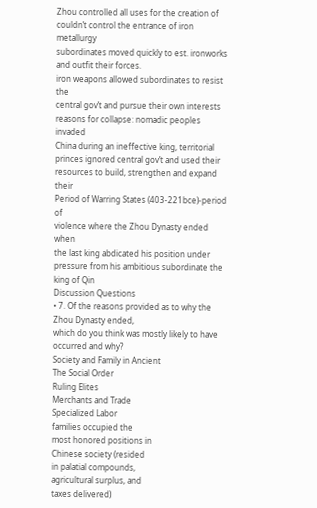Zhou controlled all uses for the creation of
couldn’t control the entrance of iron metallurgy
subordinates moved quickly to est. ironworks
and outfit their forces.
iron weapons allowed subordinates to resist the
central gov’t and pursue their own interests
reasons for collapse: nomadic peoples invaded
China during an ineffective king, territorial
princes ignored central gov’t and used their
resources to build, strengthen and expand their
Period of Warring States (403-221bce)-period of
violence where the Zhou Dynasty ended when
the last king abdicated his position under
pressure from his ambitious subordinate the
king of Qin
Discussion Questions
• 7. Of the reasons provided as to why the Zhou Dynasty ended,
which do you think was mostly likely to have occurred and why?
Society and Family in Ancient
The Social Order
Ruling Elites
Merchants and Trade
Specialized Labor
families occupied the
most honored positions in
Chinese society (resided
in palatial compounds,
agricultural surplus, and
taxes delivered)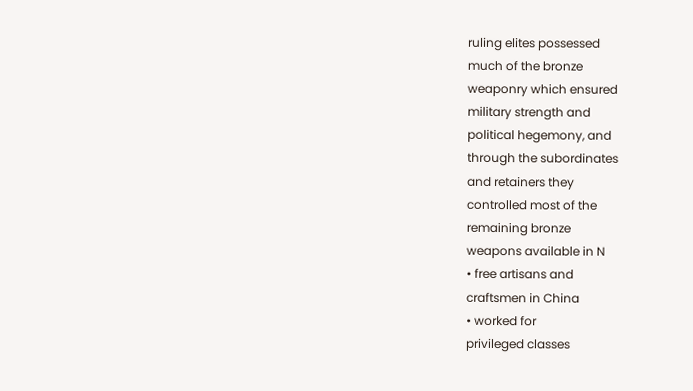ruling elites possessed
much of the bronze
weaponry which ensured
military strength and
political hegemony, and
through the subordinates
and retainers they
controlled most of the
remaining bronze
weapons available in N
• free artisans and
craftsmen in China
• worked for
privileged classes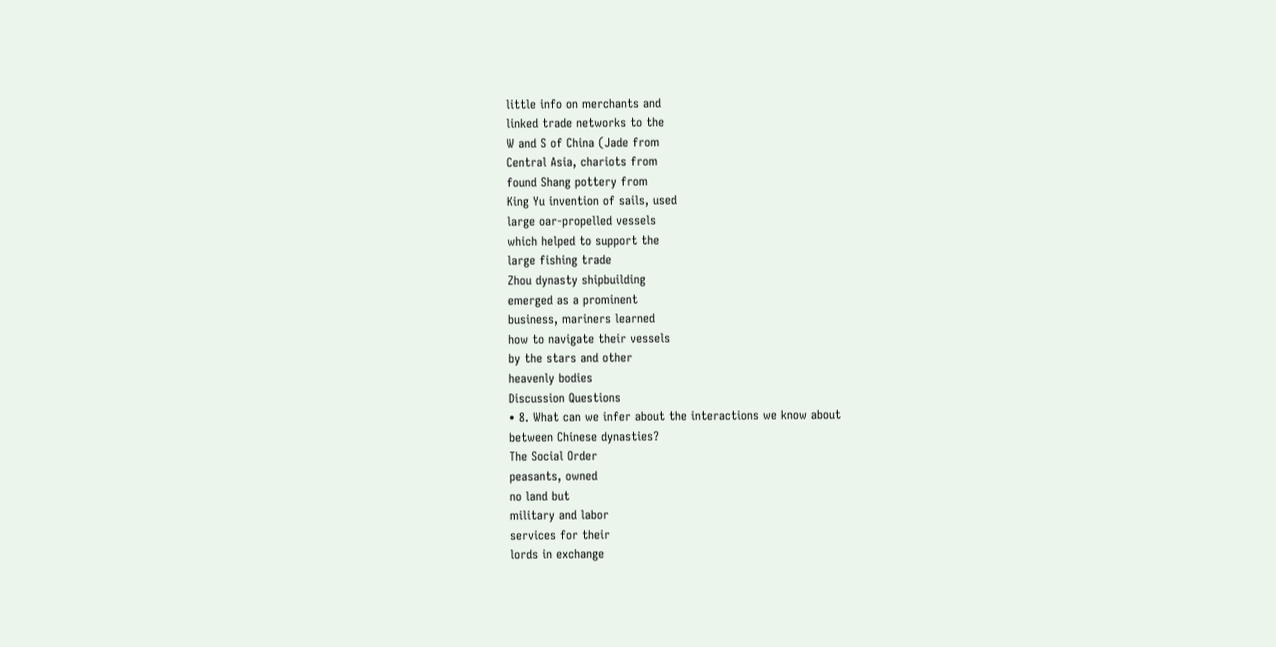little info on merchants and
linked trade networks to the
W and S of China (Jade from
Central Asia, chariots from
found Shang pottery from
King Yu invention of sails, used
large oar-propelled vessels
which helped to support the
large fishing trade
Zhou dynasty shipbuilding
emerged as a prominent
business, mariners learned
how to navigate their vessels
by the stars and other
heavenly bodies
Discussion Questions
• 8. What can we infer about the interactions we know about
between Chinese dynasties?
The Social Order
peasants, owned
no land but
military and labor
services for their
lords in exchange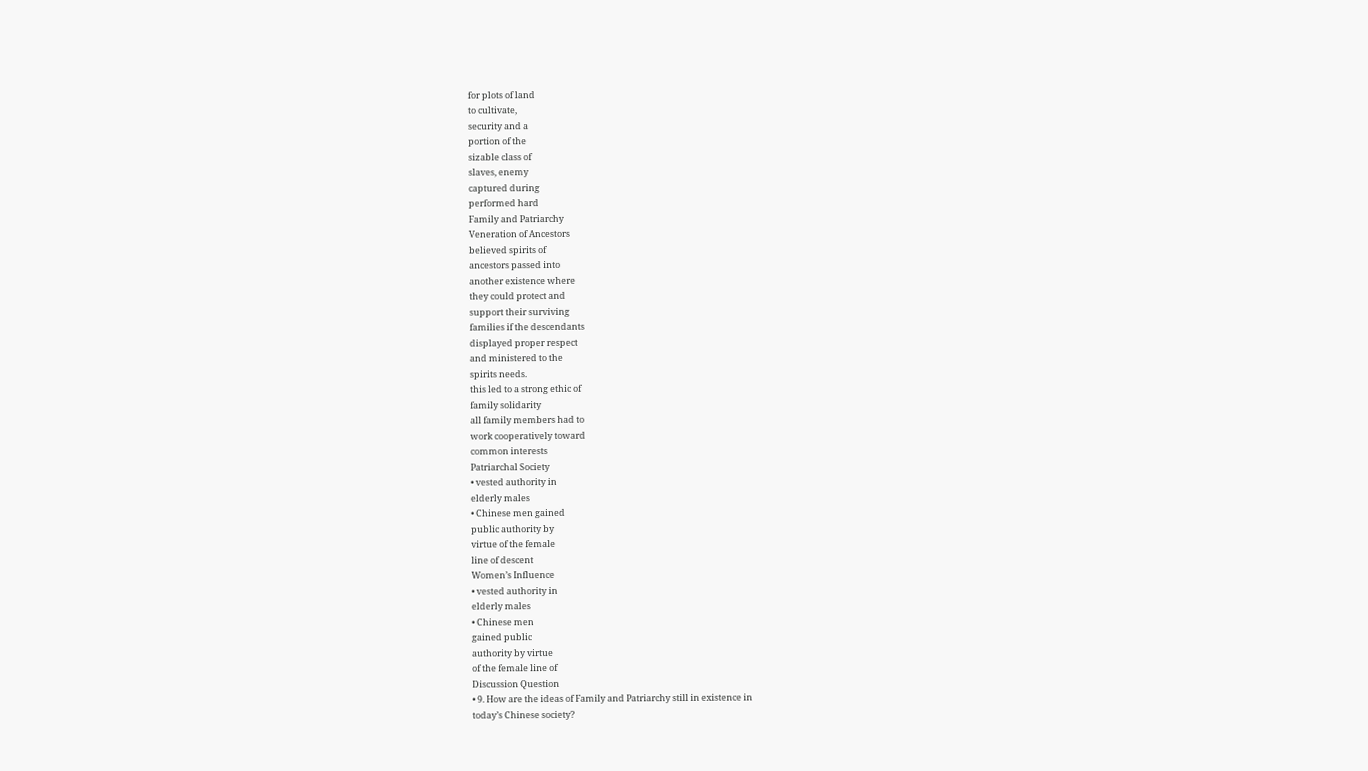for plots of land
to cultivate,
security and a
portion of the
sizable class of
slaves, enemy
captured during
performed hard
Family and Patriarchy
Veneration of Ancestors
believed spirits of
ancestors passed into
another existence where
they could protect and
support their surviving
families if the descendants
displayed proper respect
and ministered to the
spirits needs.
this led to a strong ethic of
family solidarity
all family members had to
work cooperatively toward
common interests
Patriarchal Society
• vested authority in
elderly males
• Chinese men gained
public authority by
virtue of the female
line of descent
Women’s Influence
• vested authority in
elderly males
• Chinese men
gained public
authority by virtue
of the female line of
Discussion Question
• 9. How are the ideas of Family and Patriarchy still in existence in
today’s Chinese society?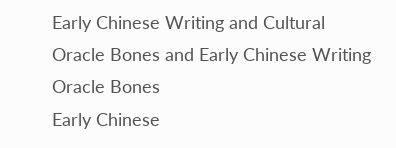Early Chinese Writing and Cultural
Oracle Bones and Early Chinese Writing
Oracle Bones
Early Chinese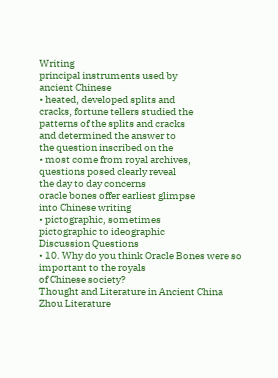Writing
principal instruments used by
ancient Chinese
• heated, developed splits and
cracks, fortune tellers studied the
patterns of the splits and cracks
and determined the answer to
the question inscribed on the
• most come from royal archives,
questions posed clearly reveal
the day to day concerns
oracle bones offer earliest glimpse
into Chinese writing
• pictographic, sometimes
pictographic to ideographic
Discussion Questions
• 10. Why do you think Oracle Bones were so important to the royals
of Chinese society?
Thought and Literature in Ancient China
Zhou Literature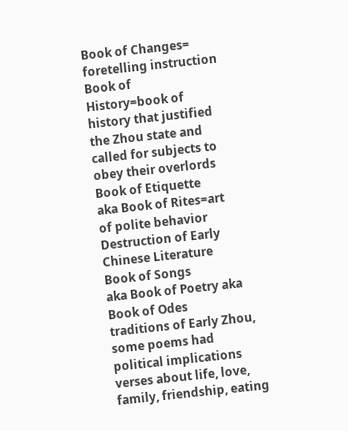Book of Changes=
foretelling instruction
Book of
History=book of
history that justified
the Zhou state and
called for subjects to
obey their overlords
Book of Etiquette
aka Book of Rites=art
of polite behavior
Destruction of Early
Chinese Literature
Book of Songs
aka Book of Poetry aka
Book of Odes
traditions of Early Zhou,
some poems had
political implications
verses about life, love,
family, friendship, eating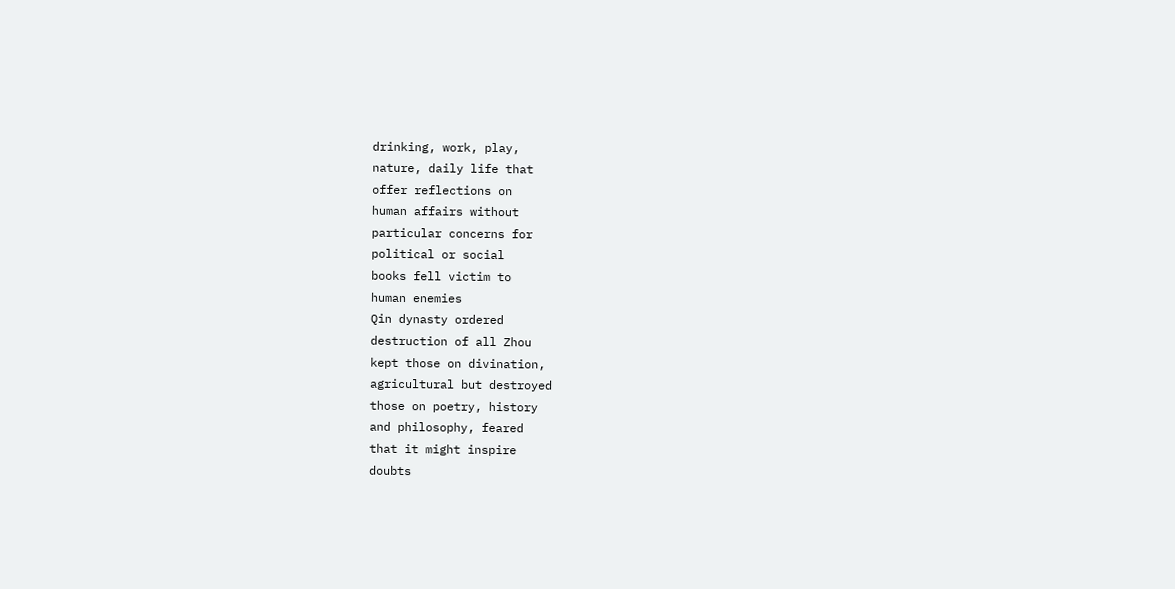drinking, work, play,
nature, daily life that
offer reflections on
human affairs without
particular concerns for
political or social
books fell victim to
human enemies
Qin dynasty ordered
destruction of all Zhou
kept those on divination,
agricultural but destroyed
those on poetry, history
and philosophy, feared
that it might inspire
doubts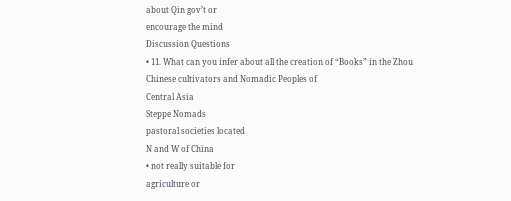about Qin gov’t or
encourage the mind
Discussion Questions
• 11. What can you infer about all the creation of “Books” in the Zhou
Chinese cultivators and Nomadic Peoples of
Central Asia
Steppe Nomads
pastoral societies located
N and W of China
• not really suitable for
agriculture or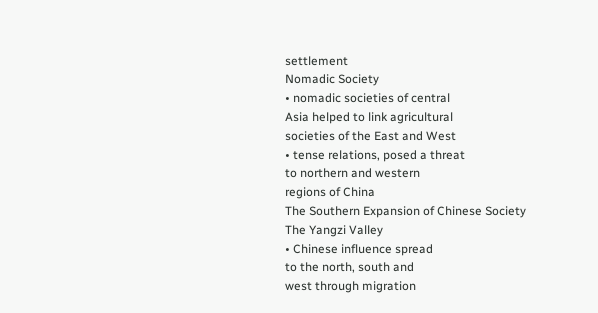settlement
Nomadic Society
• nomadic societies of central
Asia helped to link agricultural
societies of the East and West
• tense relations, posed a threat
to northern and western
regions of China
The Southern Expansion of Chinese Society
The Yangzi Valley
• Chinese influence spread
to the north, south and
west through migration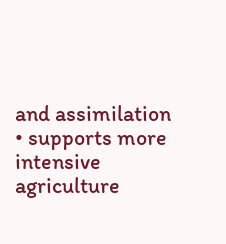and assimilation
• supports more intensive
agriculture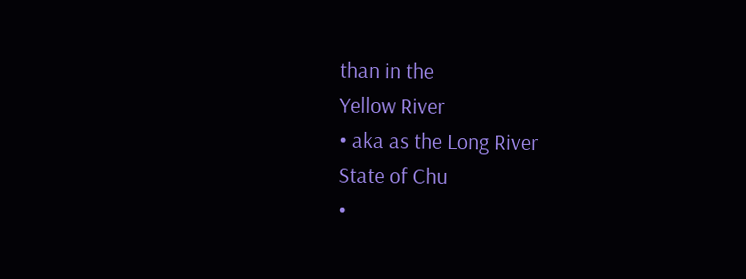than in the
Yellow River
• aka as the Long River
State of Chu
•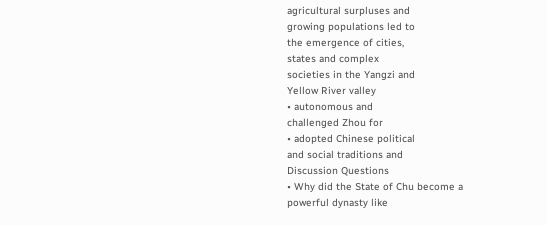agricultural surpluses and
growing populations led to
the emergence of cities,
states and complex
societies in the Yangzi and
Yellow River valley
• autonomous and
challenged Zhou for
• adopted Chinese political
and social traditions and
Discussion Questions
• Why did the State of Chu become a powerful dynasty like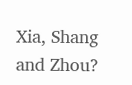Xia, Shang
and Zhou?